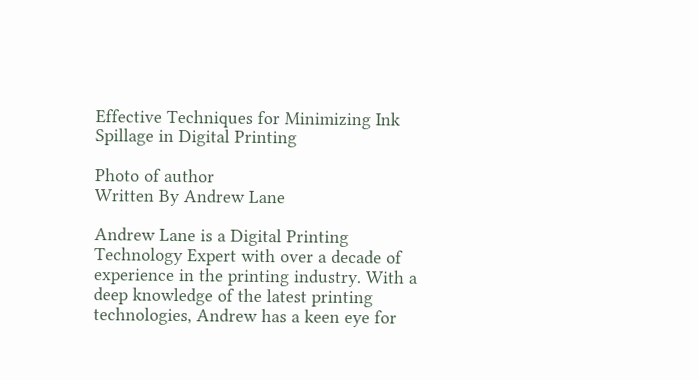Effective Techniques for Minimizing Ink Spillage in Digital Printing

Photo of author
Written By Andrew Lane

Andrew Lane is a Digital Printing Technology Expert with over a decade of experience in the printing industry. With a deep knowledge of the latest printing technologies, Andrew has a keen eye for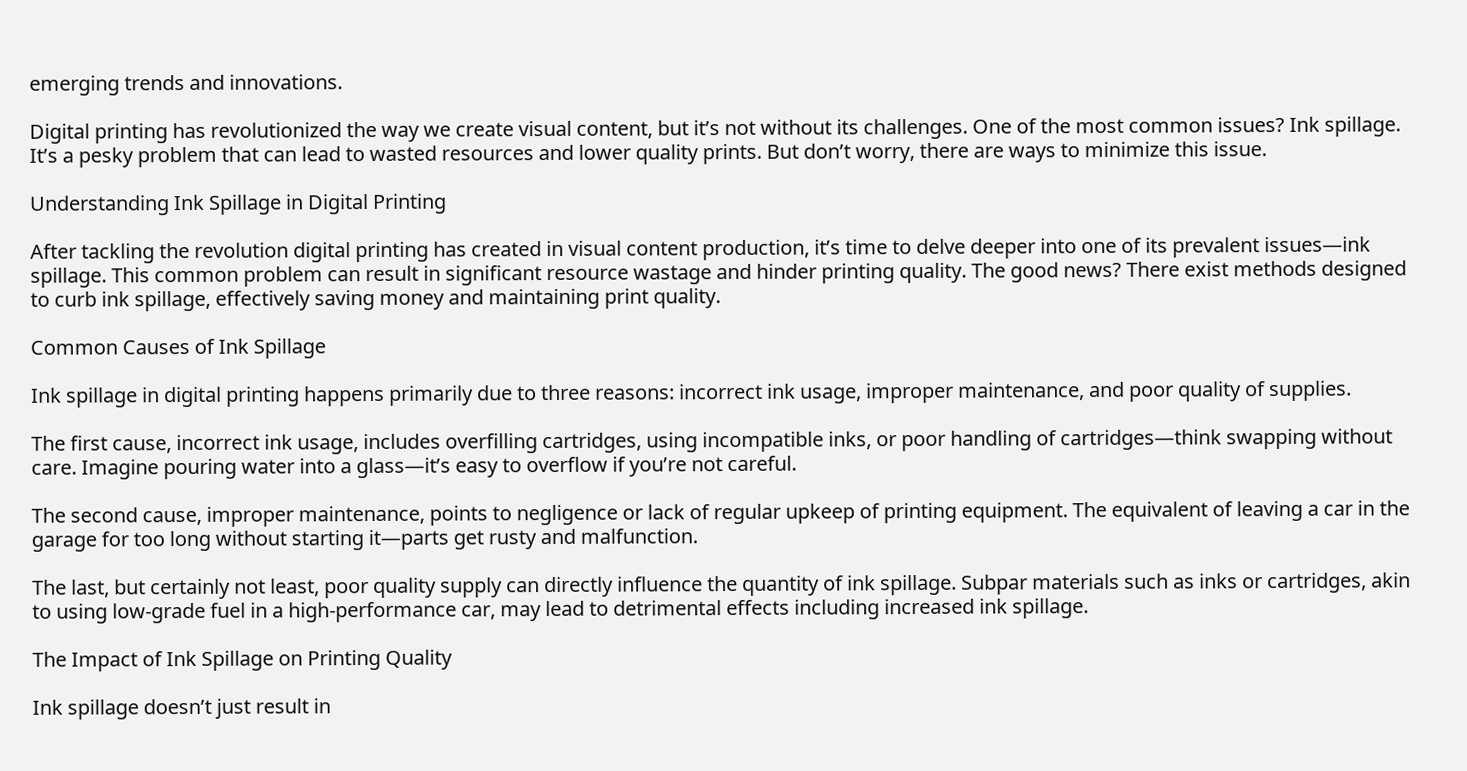emerging trends and innovations.

Digital printing has revolutionized the way we create visual content, but it’s not without its challenges. One of the most common issues? Ink spillage. It’s a pesky problem that can lead to wasted resources and lower quality prints. But don’t worry, there are ways to minimize this issue.

Understanding Ink Spillage in Digital Printing

After tackling the revolution digital printing has created in visual content production, it’s time to delve deeper into one of its prevalent issues—ink spillage. This common problem can result in significant resource wastage and hinder printing quality. The good news? There exist methods designed to curb ink spillage, effectively saving money and maintaining print quality.

Common Causes of Ink Spillage

Ink spillage in digital printing happens primarily due to three reasons: incorrect ink usage, improper maintenance, and poor quality of supplies.

The first cause, incorrect ink usage, includes overfilling cartridges, using incompatible inks, or poor handling of cartridges—think swapping without care. Imagine pouring water into a glass—it’s easy to overflow if you’re not careful.

The second cause, improper maintenance, points to negligence or lack of regular upkeep of printing equipment. The equivalent of leaving a car in the garage for too long without starting it—parts get rusty and malfunction.

The last, but certainly not least, poor quality supply can directly influence the quantity of ink spillage. Subpar materials such as inks or cartridges, akin to using low-grade fuel in a high-performance car, may lead to detrimental effects including increased ink spillage.

The Impact of Ink Spillage on Printing Quality

Ink spillage doesn’t just result in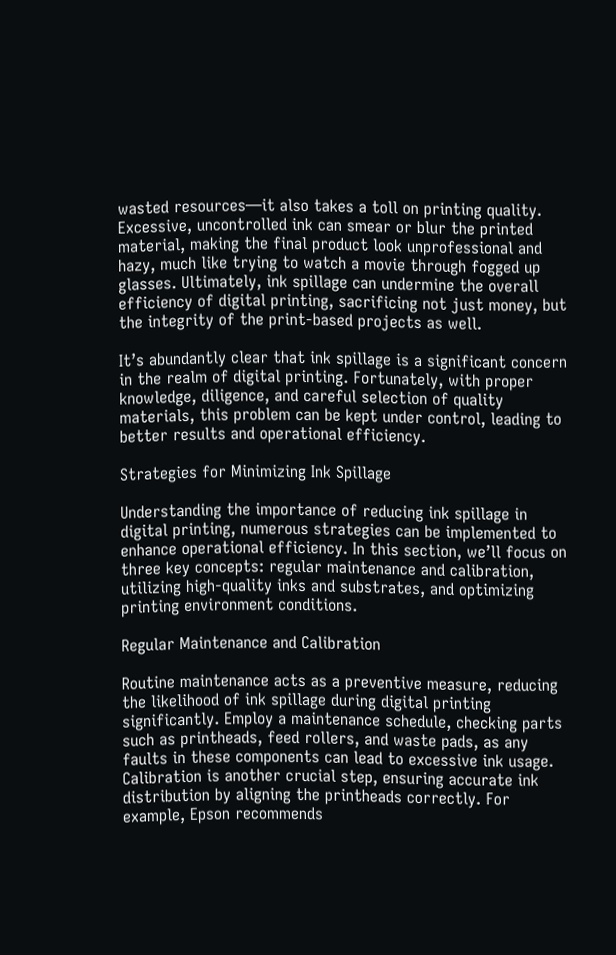wasted resources—it also takes a toll on printing quality. Excessive, uncontrolled ink can smear or blur the printed material, making the final product look unprofessional and hazy, much like trying to watch a movie through fogged up glasses. Ultimately, ink spillage can undermine the overall efficiency of digital printing, sacrificing not just money, but the integrity of the print-based projects as well.

It’s abundantly clear that ink spillage is a significant concern in the realm of digital printing. Fortunately, with proper knowledge, diligence, and careful selection of quality materials, this problem can be kept under control, leading to better results and operational efficiency.

Strategies for Minimizing Ink Spillage

Understanding the importance of reducing ink spillage in digital printing, numerous strategies can be implemented to enhance operational efficiency. In this section, we’ll focus on three key concepts: regular maintenance and calibration, utilizing high-quality inks and substrates, and optimizing printing environment conditions.

Regular Maintenance and Calibration

Routine maintenance acts as a preventive measure, reducing the likelihood of ink spillage during digital printing significantly. Employ a maintenance schedule, checking parts such as printheads, feed rollers, and waste pads, as any faults in these components can lead to excessive ink usage. Calibration is another crucial step, ensuring accurate ink distribution by aligning the printheads correctly. For example, Epson recommends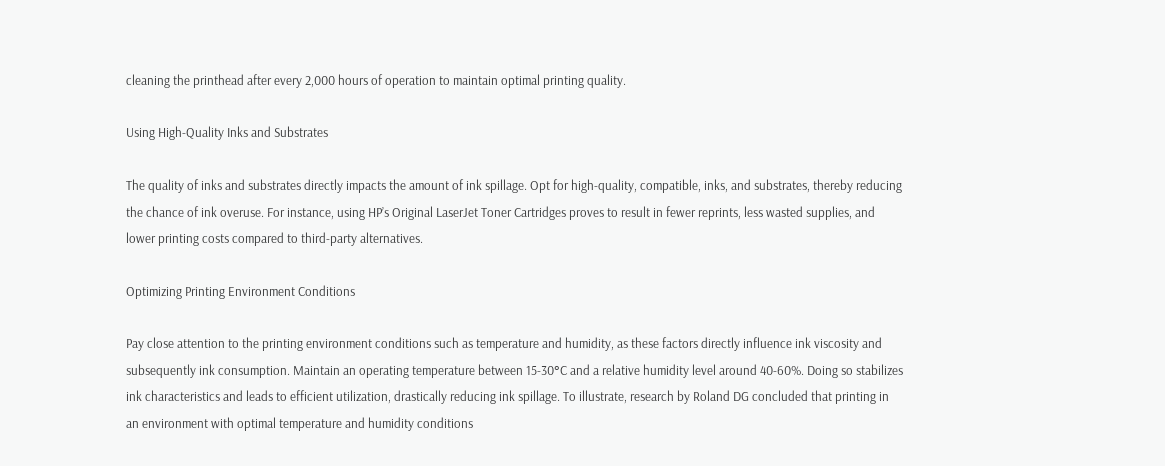cleaning the printhead after every 2,000 hours of operation to maintain optimal printing quality.

Using High-Quality Inks and Substrates

The quality of inks and substrates directly impacts the amount of ink spillage. Opt for high-quality, compatible, inks, and substrates, thereby reducing the chance of ink overuse. For instance, using HP’s Original LaserJet Toner Cartridges proves to result in fewer reprints, less wasted supplies, and lower printing costs compared to third-party alternatives.

Optimizing Printing Environment Conditions

Pay close attention to the printing environment conditions such as temperature and humidity, as these factors directly influence ink viscosity and subsequently ink consumption. Maintain an operating temperature between 15-30°C and a relative humidity level around 40-60%. Doing so stabilizes ink characteristics and leads to efficient utilization, drastically reducing ink spillage. To illustrate, research by Roland DG concluded that printing in an environment with optimal temperature and humidity conditions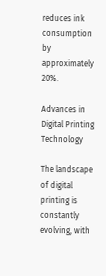reduces ink consumption by approximately 20%.

Advances in Digital Printing Technology

The landscape of digital printing is constantly evolving, with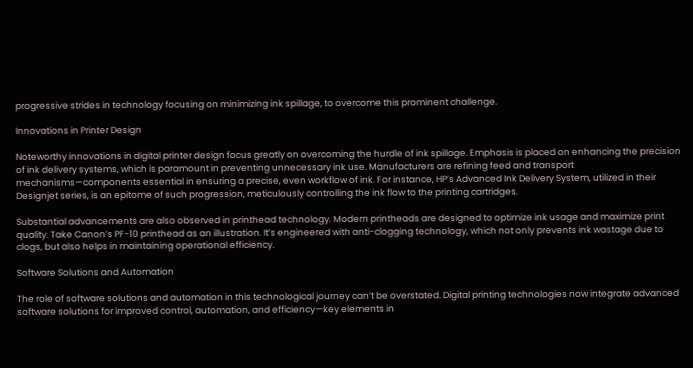progressive strides in technology focusing on minimizing ink spillage, to overcome this prominent challenge.

Innovations in Printer Design

Noteworthy innovations in digital printer design focus greatly on overcoming the hurdle of ink spillage. Emphasis is placed on enhancing the precision of ink delivery systems, which is paramount in preventing unnecessary ink use. Manufacturers are refining feed and transport mechanisms—components essential in ensuring a precise, even workflow of ink. For instance, HP’s Advanced Ink Delivery System, utilized in their Designjet series, is an epitome of such progression, meticulously controlling the ink flow to the printing cartridges.

Substantial advancements are also observed in printhead technology. Modern printheads are designed to optimize ink usage and maximize print quality. Take Canon’s PF-10 printhead as an illustration. It’s engineered with anti-clogging technology, which not only prevents ink wastage due to clogs, but also helps in maintaining operational efficiency.

Software Solutions and Automation

The role of software solutions and automation in this technological journey can’t be overstated. Digital printing technologies now integrate advanced software solutions for improved control, automation, and efficiency—key elements in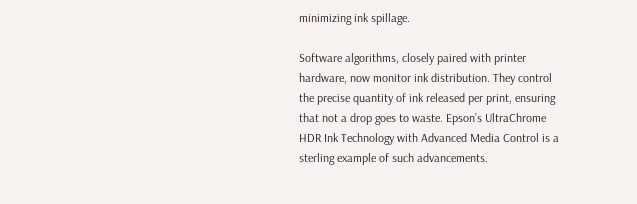minimizing ink spillage.

Software algorithms, closely paired with printer hardware, now monitor ink distribution. They control the precise quantity of ink released per print, ensuring that not a drop goes to waste. Epson’s UltraChrome HDR Ink Technology with Advanced Media Control is a sterling example of such advancements.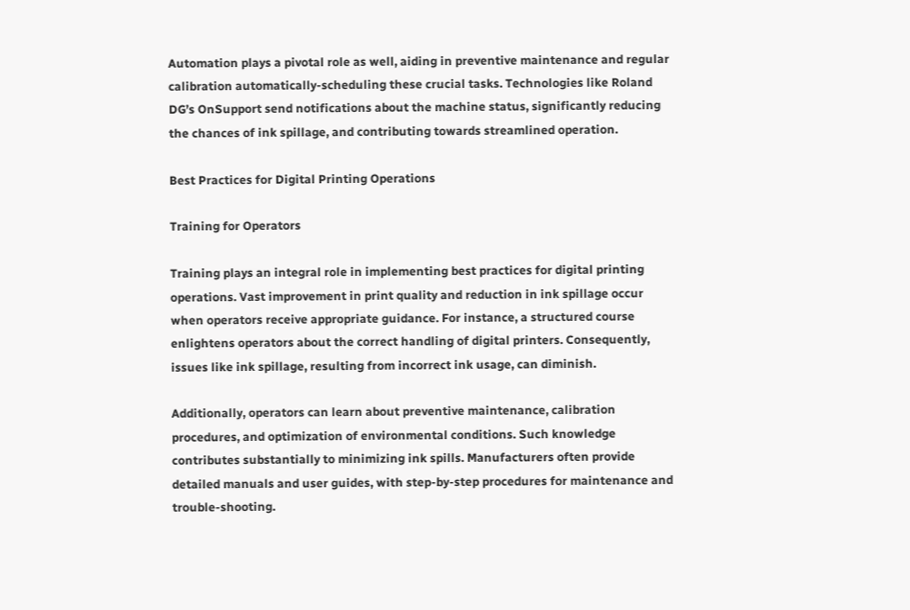Automation plays a pivotal role as well, aiding in preventive maintenance and regular calibration automatically-scheduling these crucial tasks. Technologies like Roland DG’s OnSupport send notifications about the machine status, significantly reducing the chances of ink spillage, and contributing towards streamlined operation.

Best Practices for Digital Printing Operations

Training for Operators

Training plays an integral role in implementing best practices for digital printing operations. Vast improvement in print quality and reduction in ink spillage occur when operators receive appropriate guidance. For instance, a structured course enlightens operators about the correct handling of digital printers. Consequently, issues like ink spillage, resulting from incorrect ink usage, can diminish.

Additionally, operators can learn about preventive maintenance, calibration procedures, and optimization of environmental conditions. Such knowledge contributes substantially to minimizing ink spills. Manufacturers often provide detailed manuals and user guides, with step-by-step procedures for maintenance and trouble-shooting.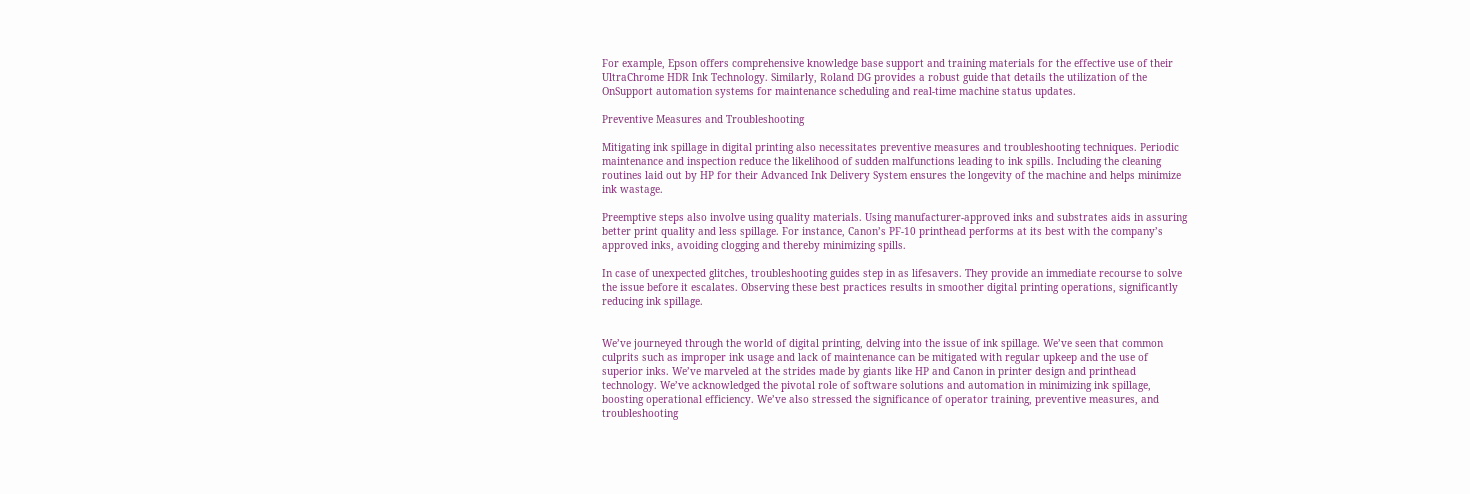For example, Epson offers comprehensive knowledge base support and training materials for the effective use of their UltraChrome HDR Ink Technology. Similarly, Roland DG provides a robust guide that details the utilization of the OnSupport automation systems for maintenance scheduling and real-time machine status updates.

Preventive Measures and Troubleshooting

Mitigating ink spillage in digital printing also necessitates preventive measures and troubleshooting techniques. Periodic maintenance and inspection reduce the likelihood of sudden malfunctions leading to ink spills. Including the cleaning routines laid out by HP for their Advanced Ink Delivery System ensures the longevity of the machine and helps minimize ink wastage.

Preemptive steps also involve using quality materials. Using manufacturer-approved inks and substrates aids in assuring better print quality and less spillage. For instance, Canon’s PF-10 printhead performs at its best with the company’s approved inks, avoiding clogging and thereby minimizing spills.

In case of unexpected glitches, troubleshooting guides step in as lifesavers. They provide an immediate recourse to solve the issue before it escalates. Observing these best practices results in smoother digital printing operations, significantly reducing ink spillage.


We’ve journeyed through the world of digital printing, delving into the issue of ink spillage. We’ve seen that common culprits such as improper ink usage and lack of maintenance can be mitigated with regular upkeep and the use of superior inks. We’ve marveled at the strides made by giants like HP and Canon in printer design and printhead technology. We’ve acknowledged the pivotal role of software solutions and automation in minimizing ink spillage, boosting operational efficiency. We’ve also stressed the significance of operator training, preventive measures, and troubleshooting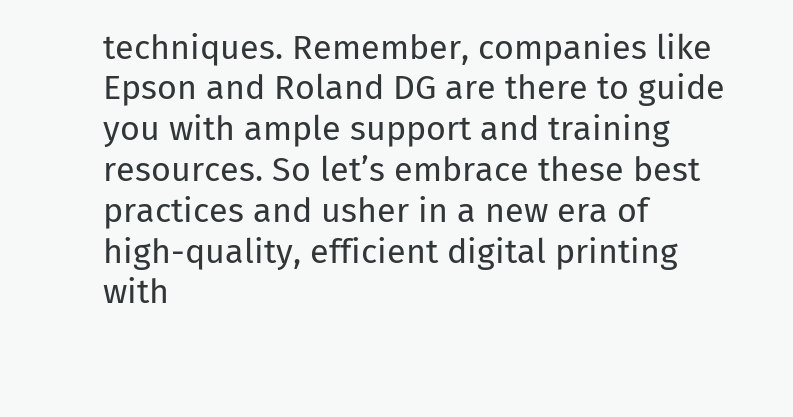techniques. Remember, companies like Epson and Roland DG are there to guide you with ample support and training resources. So let’s embrace these best practices and usher in a new era of high-quality, efficient digital printing with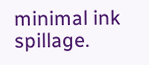minimal ink spillage.